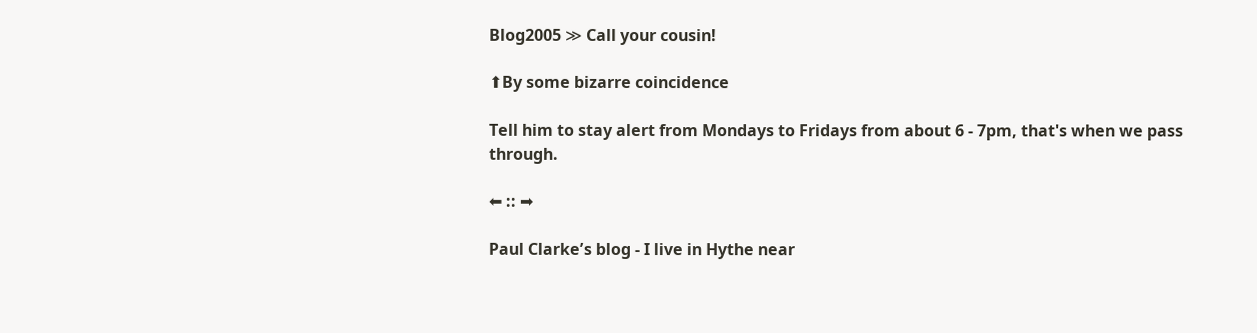Blog2005 ≫ Call your cousin!

⬆By some bizarre coincidence

Tell him to stay alert from Mondays to Fridays from about 6 - 7pm, that's when we pass through.

⬅ :: ➡

Paul Clarkeʼs blog - I live in Hythe near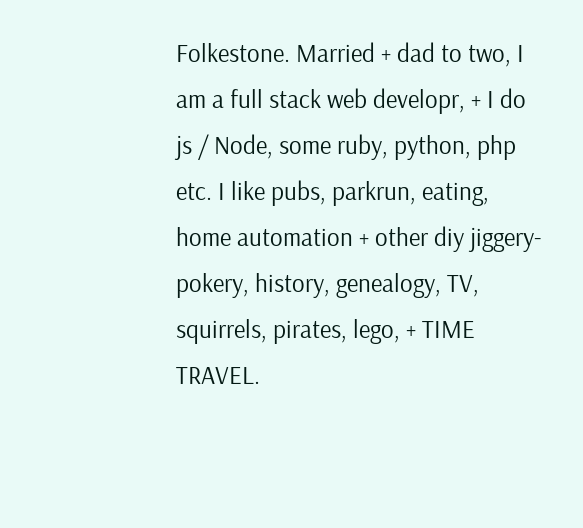Folkestone. Married + dad to two, I am a full stack web developr, + I do js / Node, some ruby, python, php etc. I like pubs, parkrun, eating, home automation + other diy jiggery-pokery, history, genealogy, TV, squirrels, pirates, lego, + TIME TRAVEL.